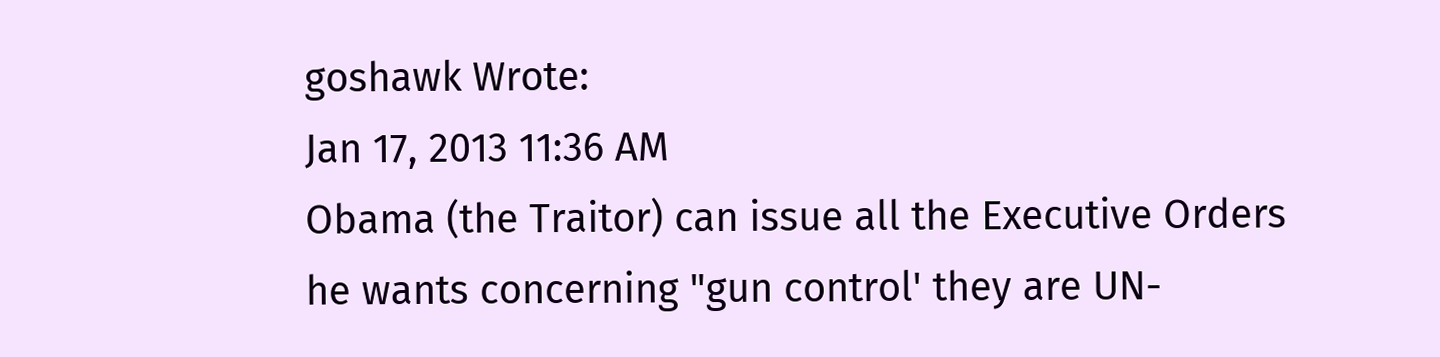goshawk Wrote:
Jan 17, 2013 11:36 AM
Obama (the Traitor) can issue all the Executive Orders he wants concerning "gun control' they are UN-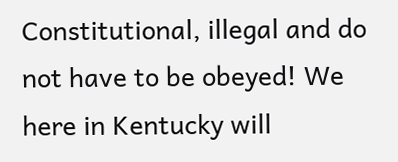Constitutional, illegal and do not have to be obeyed! We here in Kentucky will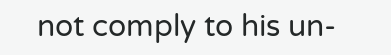not comply to his un-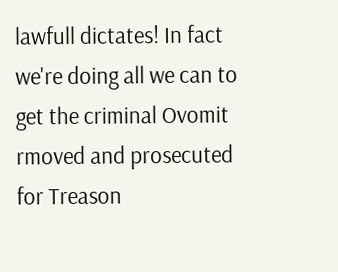lawfull dictates! In fact we're doing all we can to get the criminal Ovomit rmoved and prosecuted for Treason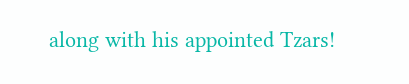along with his appointed Tzars!